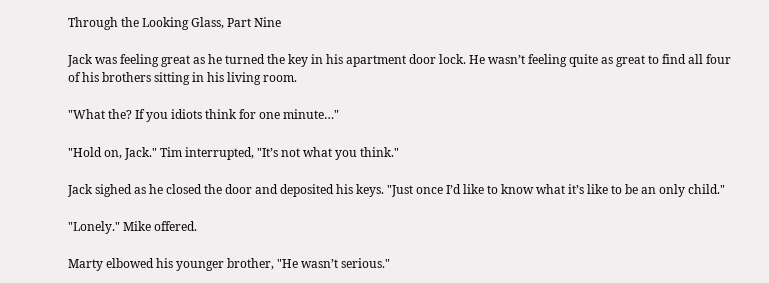Through the Looking Glass, Part Nine

Jack was feeling great as he turned the key in his apartment door lock. He wasn’t feeling quite as great to find all four of his brothers sitting in his living room.

"What the? If you idiots think for one minute…"

"Hold on, Jack." Tim interrupted, "It’s not what you think."

Jack sighed as he closed the door and deposited his keys. "Just once I’d like to know what it’s like to be an only child."

"Lonely." Mike offered.

Marty elbowed his younger brother, "He wasn’t serious."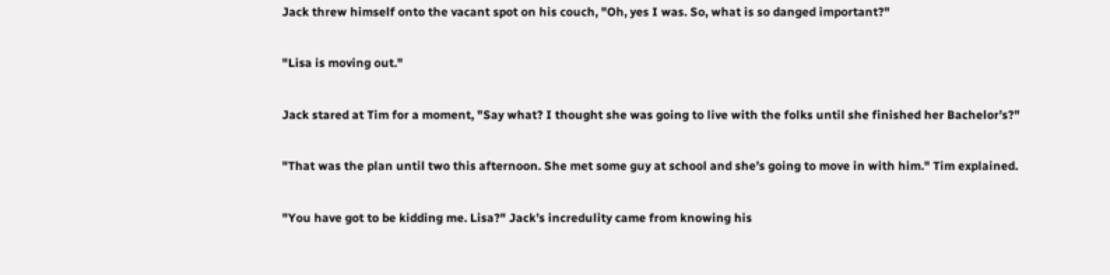Jack threw himself onto the vacant spot on his couch, "Oh, yes I was. So, what is so danged important?"

"Lisa is moving out."

Jack stared at Tim for a moment, "Say what? I thought she was going to live with the folks until she finished her Bachelor’s?"

"That was the plan until two this afternoon. She met some guy at school and she’s going to move in with him." Tim explained.

"You have got to be kidding me. Lisa?" Jack’s incredulity came from knowing his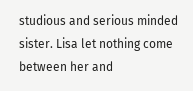studious and serious minded sister. Lisa let nothing come between her and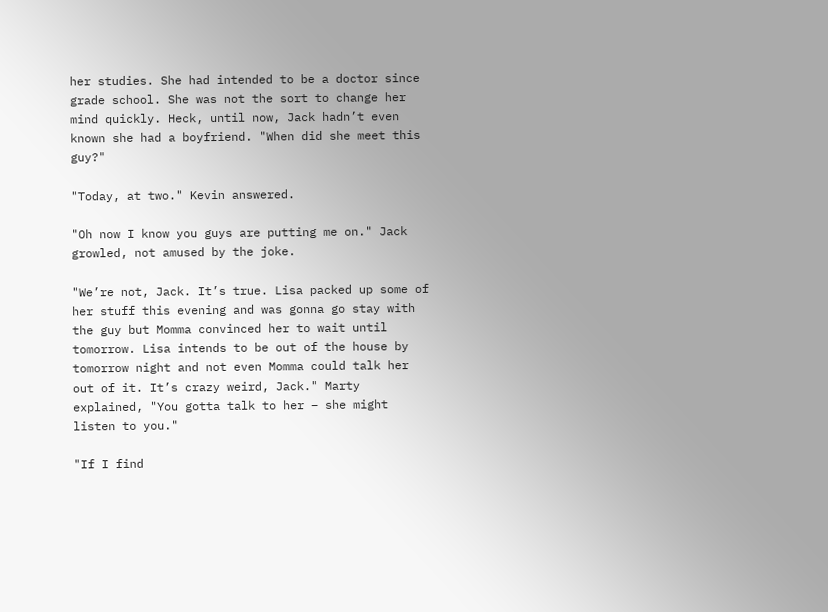her studies. She had intended to be a doctor since grade school. She was not the sort to change her mind quickly. Heck, until now, Jack hadn’t even known she had a boyfriend. "When did she meet this guy?"

"Today, at two." Kevin answered.

"Oh now I know you guys are putting me on." Jack growled, not amused by the joke.

"We’re not, Jack. It’s true. Lisa packed up some of her stuff this evening and was gonna go stay with the guy but Momma convinced her to wait until tomorrow. Lisa intends to be out of the house by tomorrow night and not even Momma could talk her out of it. It’s crazy weird, Jack." Marty explained, "You gotta talk to her – she might listen to you."

"If I find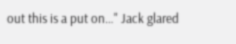out this is a put on…" Jack glared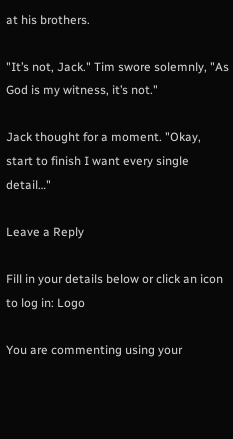at his brothers.

"It’s not, Jack." Tim swore solemnly, "As God is my witness, it’s not."

Jack thought for a moment. "Okay, start to finish I want every single detail…"

Leave a Reply

Fill in your details below or click an icon to log in: Logo

You are commenting using your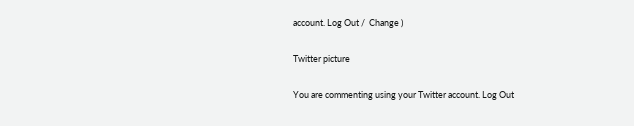account. Log Out /  Change )

Twitter picture

You are commenting using your Twitter account. Log Out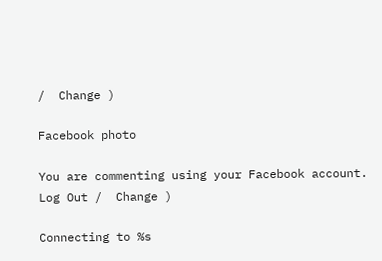/  Change )

Facebook photo

You are commenting using your Facebook account. Log Out /  Change )

Connecting to %s